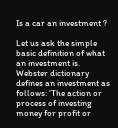Is a car an investment ?

Let us ask the simple basic definition of what an investment is.  Webster dictionary defines an investment as follows: ‘The action or process of investing money for profit or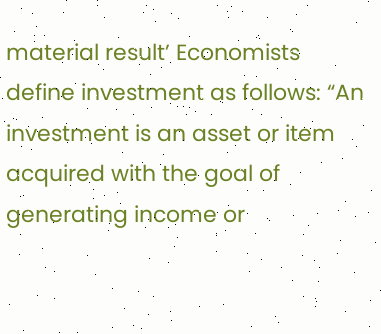material result’ Economists define investment as follows: “An investment is an asset or item acquired with the goal of generating income or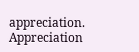appreciation. Appreciation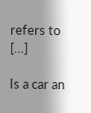refers to […]

Is a car an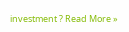investment ? Read More »